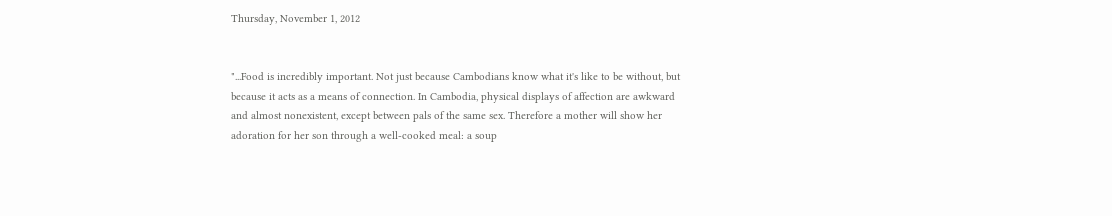Thursday, November 1, 2012


"...Food is incredibly important. Not just because Cambodians know what it's like to be without, but because it acts as a means of connection. In Cambodia, physical displays of affection are awkward and almost nonexistent, except between pals of the same sex. Therefore a mother will show her adoration for her son through a well-cooked meal: a soup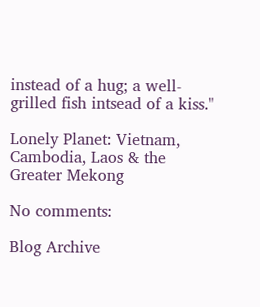instead of a hug; a well-grilled fish intsead of a kiss."

Lonely Planet: Vietnam, Cambodia, Laos & the Greater Mekong

No comments:

Blog Archive